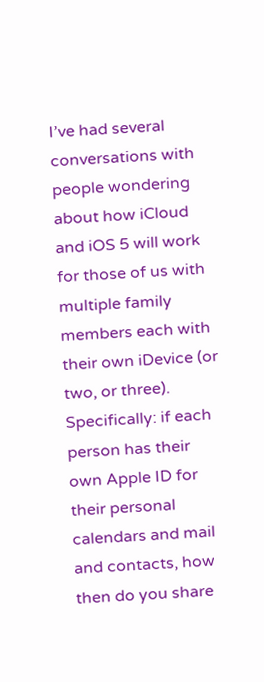I’ve had several conversations with people wondering about how iCloud and iOS 5 will work for those of us with multiple family members each with their own iDevice (or two, or three). Specifically: if each person has their own Apple ID for their personal calendars and mail and contacts, how then do you share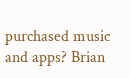purchased music and apps? Brian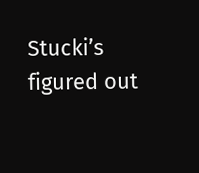Stucki’s figured out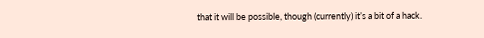that it will be possible, though (currently) it’s a bit of a hack.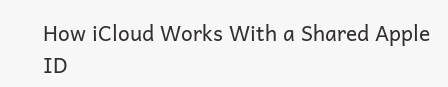How iCloud Works With a Shared Apple ID